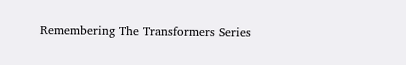Remembering The Transformers Series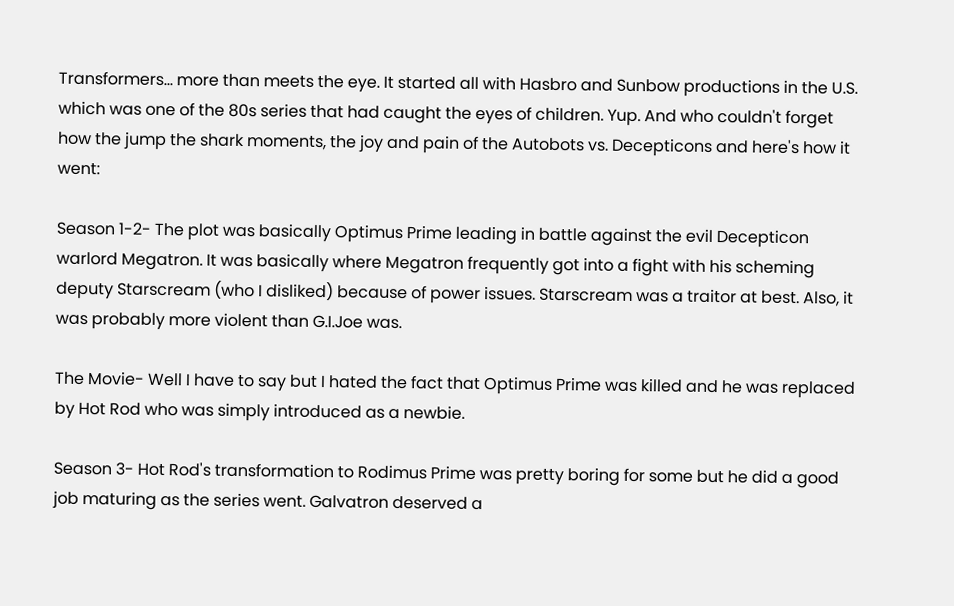Transformers... more than meets the eye. It started all with Hasbro and Sunbow productions in the U.S. which was one of the 80s series that had caught the eyes of children. Yup. And who couldn't forget how the jump the shark moments, the joy and pain of the Autobots vs. Decepticons and here's how it went:

Season 1-2- The plot was basically Optimus Prime leading in battle against the evil Decepticon warlord Megatron. It was basically where Megatron frequently got into a fight with his scheming deputy Starscream (who I disliked) because of power issues. Starscream was a traitor at best. Also, it was probably more violent than G.I.Joe was.

The Movie- Well I have to say but I hated the fact that Optimus Prime was killed and he was replaced by Hot Rod who was simply introduced as a newbie.

Season 3- Hot Rod's transformation to Rodimus Prime was pretty boring for some but he did a good job maturing as the series went. Galvatron deserved a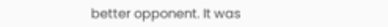better opponent. It was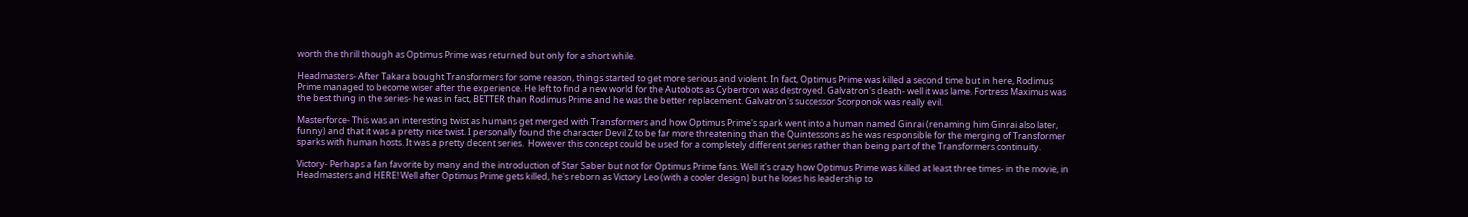worth the thrill though as Optimus Prime was returned but only for a short while.

Headmasters- After Takara bought Transformers for some reason, things started to get more serious and violent. In fact, Optimus Prime was killed a second time but in here, Rodimus Prime managed to become wiser after the experience. He left to find a new world for the Autobots as Cybertron was destroyed. Galvatron's death- well it was lame. Fortress Maximus was the best thing in the series- he was in fact, BETTER than Rodimus Prime and he was the better replacement. Galvatron's successor Scorponok was really evil.

Masterforce- This was an interesting twist as humans get merged with Transformers and how Optimus Prime's spark went into a human named Ginrai (renaming him Ginrai also later, funny) and that it was a pretty nice twist. I personally found the character Devil Z to be far more threatening than the Quintessons as he was responsible for the merging of Transformer sparks with human hosts. It was a pretty decent series.  However this concept could be used for a completely different series rather than being part of the Transformers continuity.

Victory- Perhaps a fan favorite by many and the introduction of Star Saber but not for Optimus Prime fans. Well it's crazy how Optimus Prime was killed at least three times- in the movie, in Headmasters and HERE! Well after Optimus Prime gets killed, he's reborn as Victory Leo (with a cooler design) but he loses his leadership to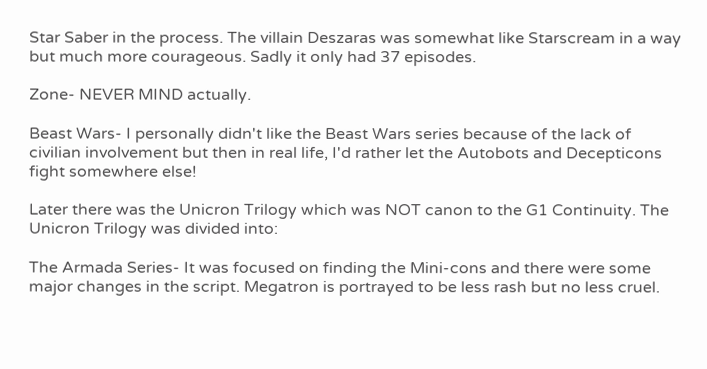Star Saber in the process. The villain Deszaras was somewhat like Starscream in a way but much more courageous. Sadly it only had 37 episodes.

Zone- NEVER MIND actually.

Beast Wars- I personally didn't like the Beast Wars series because of the lack of civilian involvement but then in real life, I'd rather let the Autobots and Decepticons fight somewhere else!

Later there was the Unicron Trilogy which was NOT canon to the G1 Continuity. The Unicron Trilogy was divided into:

The Armada Series- It was focused on finding the Mini-cons and there were some major changes in the script. Megatron is portrayed to be less rash but no less cruel.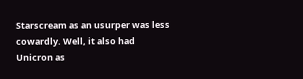Starscream as an usurper was less cowardly. Well, it also had Unicron as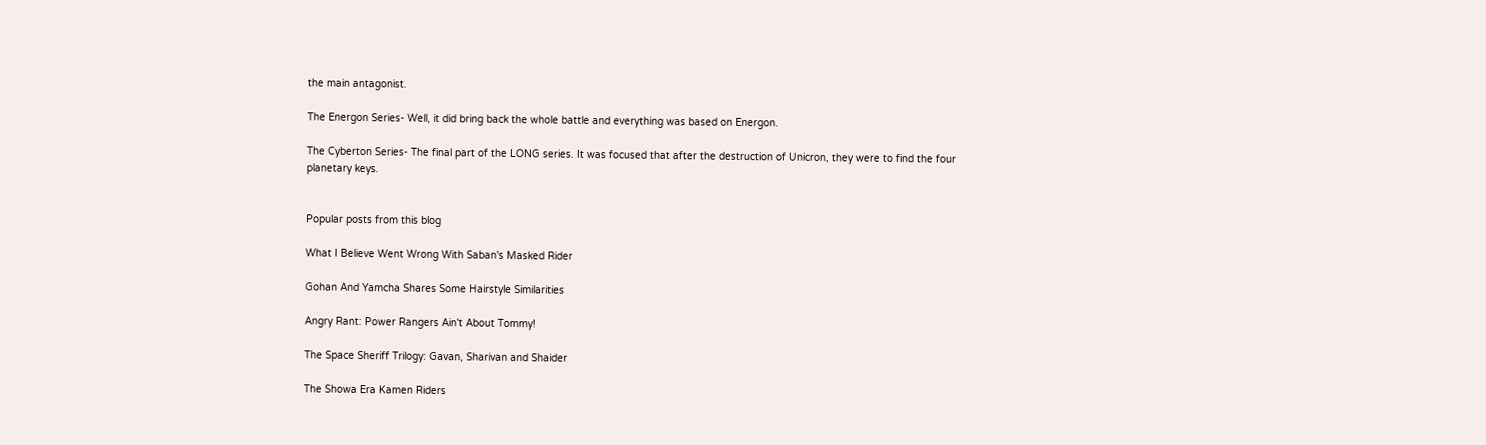the main antagonist.

The Energon Series- Well, it did bring back the whole battle and everything was based on Energon.

The Cyberton Series- The final part of the LONG series. It was focused that after the destruction of Unicron, they were to find the four planetary keys.


Popular posts from this blog

What I Believe Went Wrong With Saban's Masked Rider

Gohan And Yamcha Shares Some Hairstyle Similarities

Angry Rant: Power Rangers Ain't About Tommy!

The Space Sheriff Trilogy: Gavan, Sharivan and Shaider

The Showa Era Kamen Riders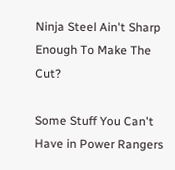Ninja Steel Ain't Sharp Enough To Make The Cut?

Some Stuff You Can't Have in Power Rangers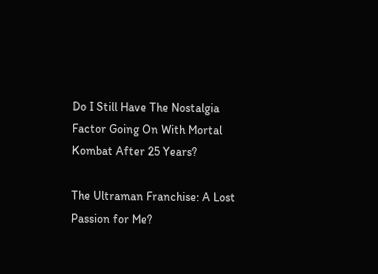Do I Still Have The Nostalgia Factor Going On With Mortal Kombat After 25 Years?

The Ultraman Franchise: A Lost Passion for Me?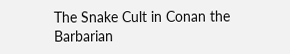The Snake Cult in Conan the Barbarian